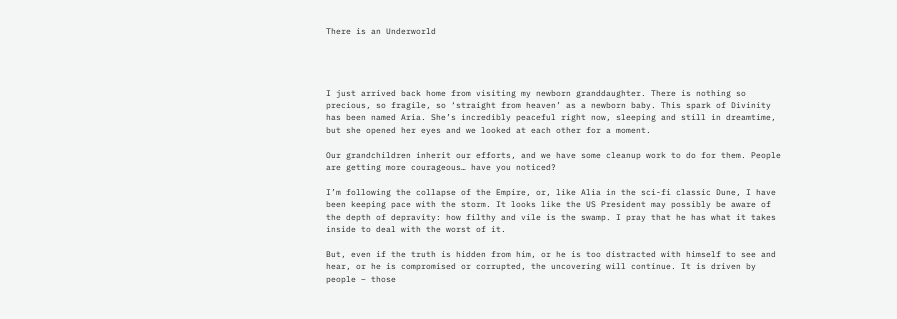There is an Underworld




I just arrived back home from visiting my newborn granddaughter. There is nothing so precious, so fragile, so ‘straight from heaven’ as a newborn baby. This spark of Divinity has been named Aria. She’s incredibly peaceful right now, sleeping and still in dreamtime, but she opened her eyes and we looked at each other for a moment.

Our grandchildren inherit our efforts, and we have some cleanup work to do for them. People are getting more courageous… have you noticed?

I’m following the collapse of the Empire, or, like Alia in the sci-fi classic Dune, I have been keeping pace with the storm. It looks like the US President may possibly be aware of the depth of depravity: how filthy and vile is the swamp. I pray that he has what it takes inside to deal with the worst of it.

But, even if the truth is hidden from him, or he is too distracted with himself to see and hear, or he is compromised or corrupted, the uncovering will continue. It is driven by people – those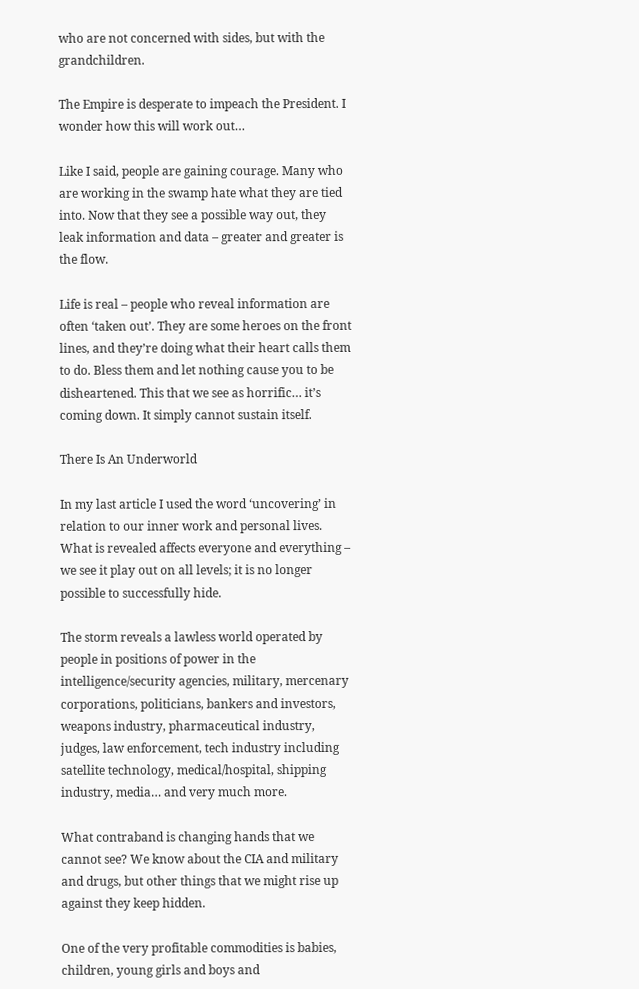who are not concerned with sides, but with the grandchildren.

The Empire is desperate to impeach the President. I wonder how this will work out…

Like I said, people are gaining courage. Many who are working in the swamp hate what they are tied into. Now that they see a possible way out, they leak information and data – greater and greater is the flow.

Life is real – people who reveal information are often ‘taken out’. They are some heroes on the front lines, and they’re doing what their heart calls them to do. Bless them and let nothing cause you to be disheartened. This that we see as horrific… it’s coming down. It simply cannot sustain itself.

There Is An Underworld

In my last article I used the word ‘uncovering’ in relation to our inner work and personal lives. What is revealed affects everyone and everything – we see it play out on all levels; it is no longer possible to successfully hide.

The storm reveals a lawless world operated by people in positions of power in the intelligence/security agencies, military, mercenary corporations, politicians, bankers and investors, weapons industry, pharmaceutical industry, judges, law enforcement, tech industry including satellite technology, medical/hospital, shipping industry, media… and very much more.

What contraband is changing hands that we cannot see? We know about the CIA and military and drugs, but other things that we might rise up against they keep hidden.

One of the very profitable commodities is babies, children, young girls and boys and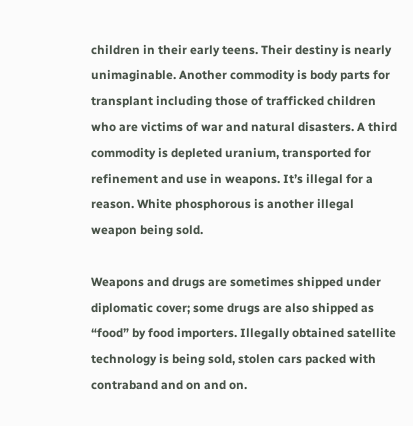children in their early teens. Their destiny is nearly unimaginable. Another commodity is body parts for transplant including those of trafficked children who are victims of war and natural disasters. A third commodity is depleted uranium, transported for refinement and use in weapons. It’s illegal for a reason. White phosphorous is another illegal weapon being sold.

Weapons and drugs are sometimes shipped under diplomatic cover; some drugs are also shipped as “food” by food importers. Illegally obtained satellite technology is being sold, stolen cars packed with contraband and on and on.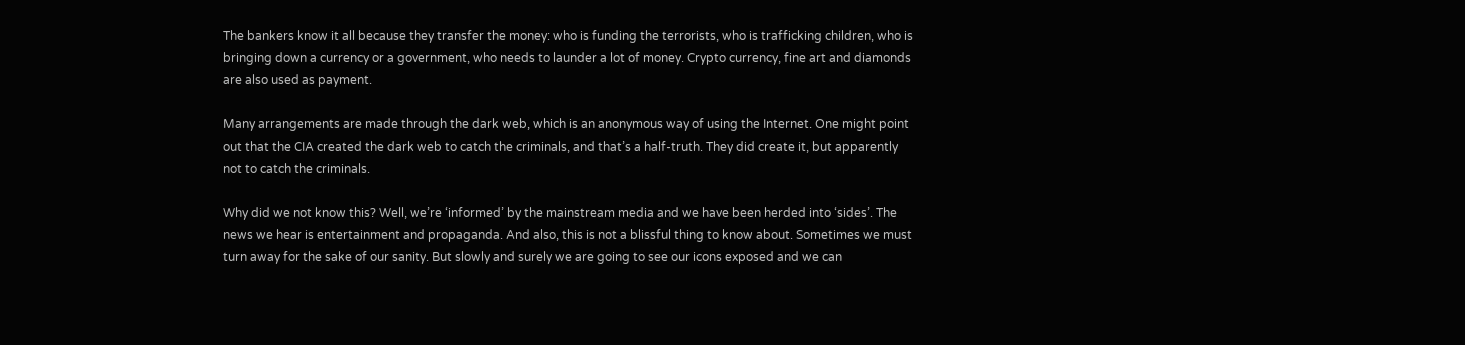The bankers know it all because they transfer the money: who is funding the terrorists, who is trafficking children, who is bringing down a currency or a government, who needs to launder a lot of money. Crypto currency, fine art and diamonds are also used as payment.

Many arrangements are made through the dark web, which is an anonymous way of using the Internet. One might point out that the CIA created the dark web to catch the criminals, and that’s a half-truth. They did create it, but apparently not to catch the criminals.

Why did we not know this? Well, we’re ‘informed’ by the mainstream media and we have been herded into ‘sides’. The news we hear is entertainment and propaganda. And also, this is not a blissful thing to know about. Sometimes we must turn away for the sake of our sanity. But slowly and surely we are going to see our icons exposed and we can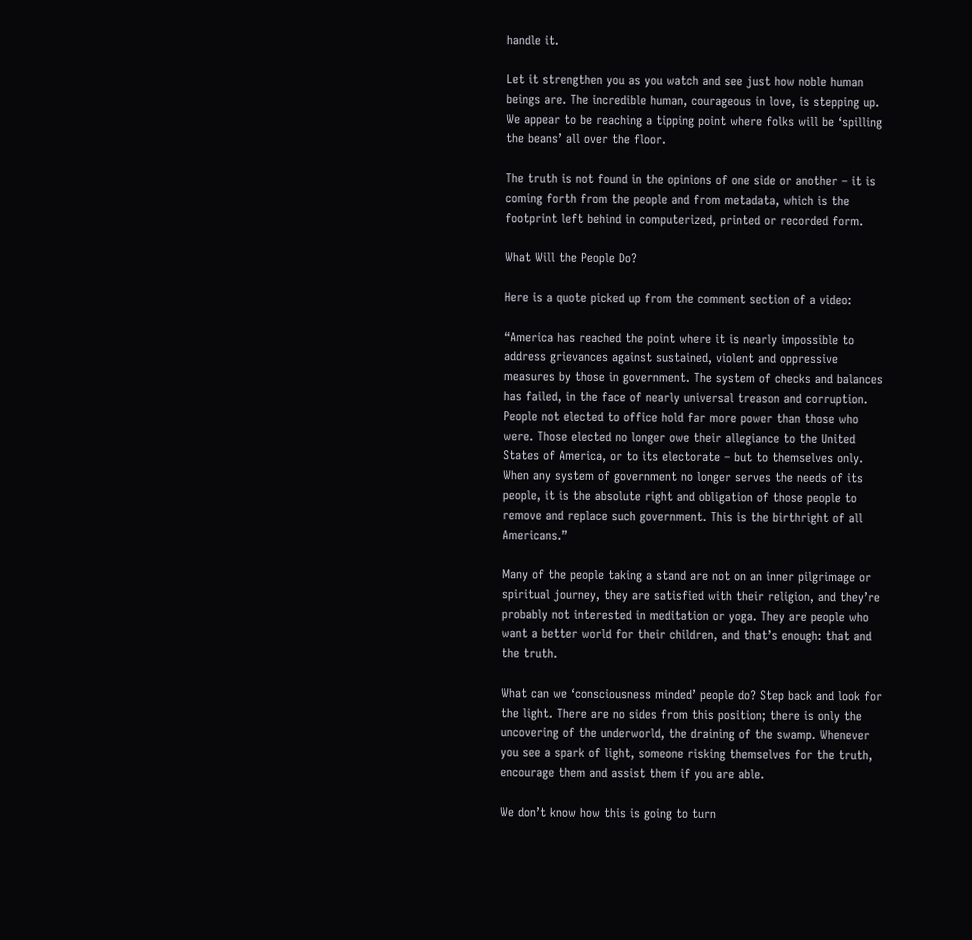handle it.

Let it strengthen you as you watch and see just how noble human beings are. The incredible human, courageous in love, is stepping up. We appear to be reaching a tipping point where folks will be ‘spilling the beans’ all over the floor.

The truth is not found in the opinions of one side or another – it is coming forth from the people and from metadata, which is the footprint left behind in computerized, printed or recorded form.

What Will the People Do?

Here is a quote picked up from the comment section of a video:

“America has reached the point where it is nearly impossible to address grievances against sustained, violent and oppressive measures by those in government. The system of checks and balances has failed, in the face of nearly universal treason and corruption. People not elected to office hold far more power than those who were. Those elected no longer owe their allegiance to the United States of America, or to its electorate – but to themselves only. When any system of government no longer serves the needs of its people, it is the absolute right and obligation of those people to remove and replace such government. This is the birthright of all Americans.”

Many of the people taking a stand are not on an inner pilgrimage or spiritual journey, they are satisfied with their religion, and they’re probably not interested in meditation or yoga. They are people who want a better world for their children, and that’s enough: that and the truth.

What can we ‘consciousness minded’ people do? Step back and look for the light. There are no sides from this position; there is only the uncovering of the underworld, the draining of the swamp. Whenever you see a spark of light, someone risking themselves for the truth, encourage them and assist them if you are able.

We don’t know how this is going to turn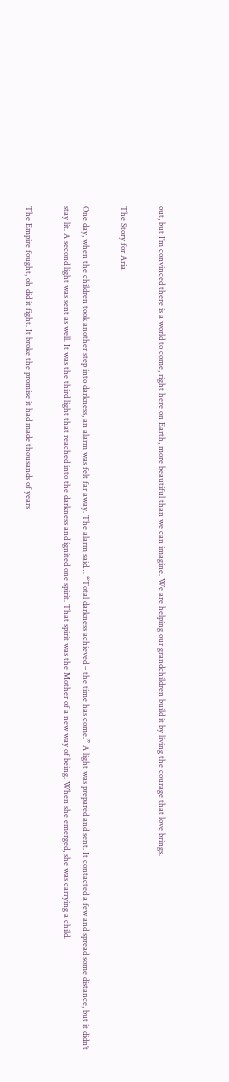out, but I’m convinced there is a world to come, right here on Earth, more beautiful than we can imagine. We are helping our grandchildren build it by living the courage that love brings.

The Story for Aria

One day, when the children took another step into darkness, an alarm was felt far away. The alarm said… “Total darkness achieved – the time has come.” A light was prepared and sent. It contacted a few and spread some distance, but it didn’t stay lit. A second light was sent as well. It was the third light that reached into the darkness and ignited one spirit. That spirit was the Mother of a new way of being. When she emerged, she was carrying a child.

The Empire fought, oh did it fight. It broke the promise it had made thousands of years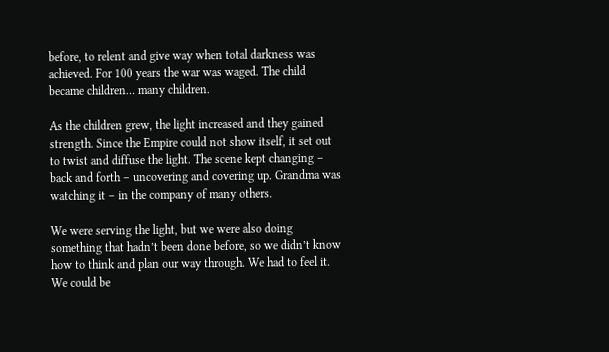before, to relent and give way when total darkness was achieved. For 100 years the war was waged. The child became children… many children.

As the children grew, the light increased and they gained strength. Since the Empire could not show itself, it set out to twist and diffuse the light. The scene kept changing – back and forth – uncovering and covering up. Grandma was watching it – in the company of many others.

We were serving the light, but we were also doing something that hadn’t been done before, so we didn’t know how to think and plan our way through. We had to feel it. We could be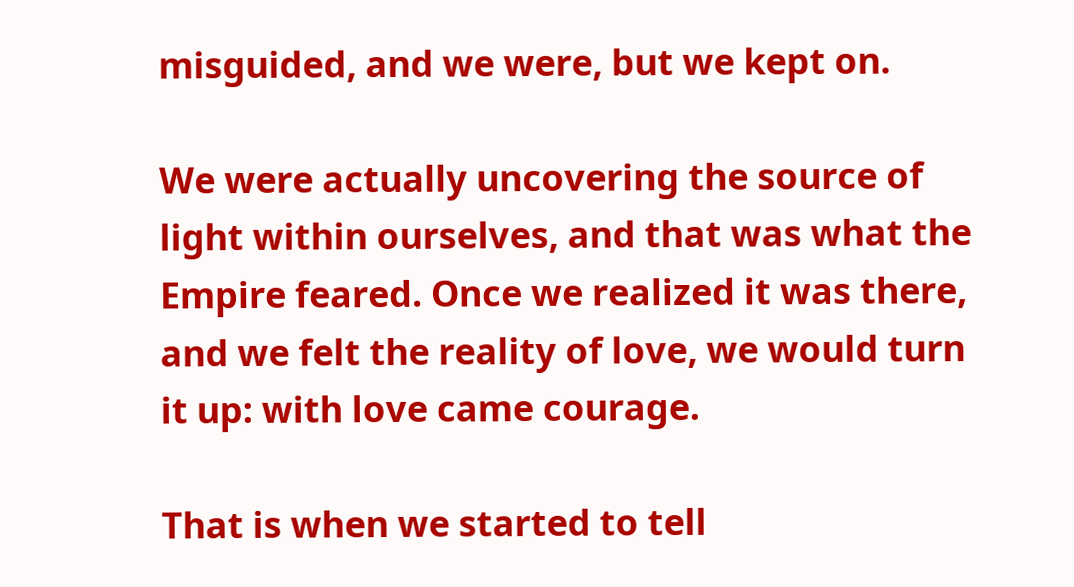misguided, and we were, but we kept on.

We were actually uncovering the source of light within ourselves, and that was what the Empire feared. Once we realized it was there, and we felt the reality of love, we would turn it up: with love came courage.

That is when we started to tell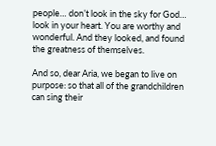people… don’t look in the sky for God… look in your heart. You are worthy and wonderful. And they looked, and found the greatness of themselves.

And so, dear Aria, we began to live on purpose: so that all of the grandchildren can sing their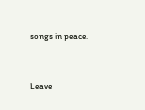songs in peace.



Leave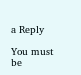a Reply

You must be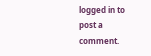logged in to post a comment.